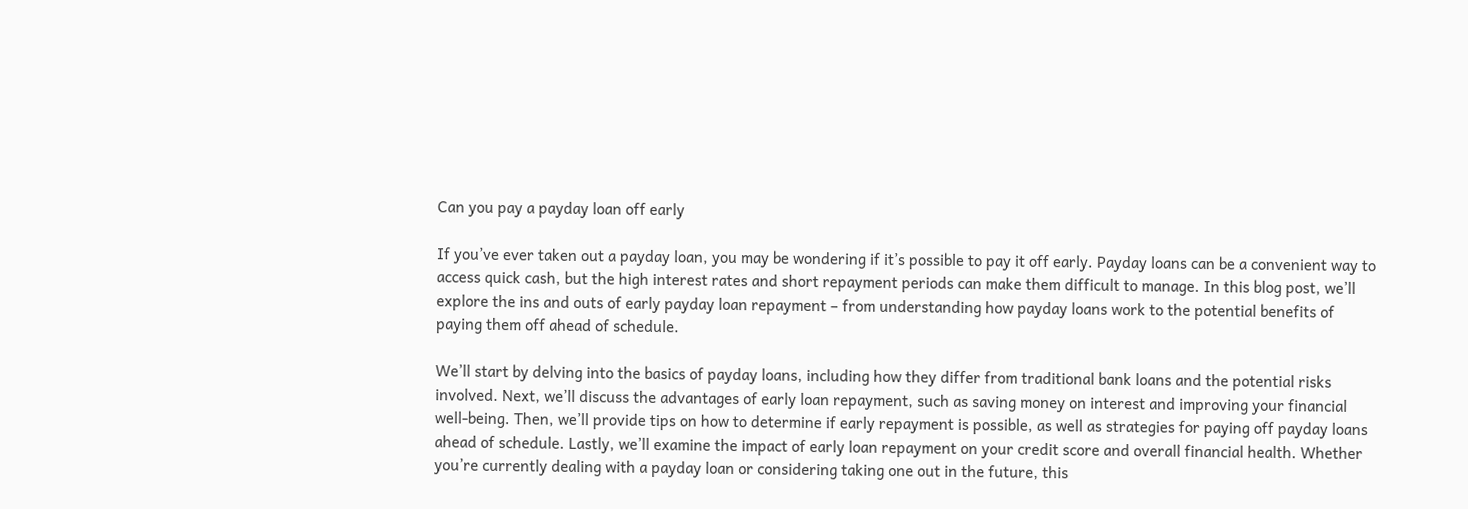Can you pay a payday loan off early

If you’ve ever taken out a payday loan, you may be wondering if it’s possible to pay it off early. Payday loans can be a convenient way to access quick cash, but the high interest rates and short repayment periods can make them difficult to manage. In this blog post, we’ll explore the ins and outs of early payday loan repayment – from understanding how payday loans work to the potential benefits of paying them off ahead of schedule.

We’ll start by delving into the basics of payday loans, including how they differ from traditional bank loans and the potential risks involved. Next, we’ll discuss the advantages of early loan repayment, such as saving money on interest and improving your financial well-being. Then, we’ll provide tips on how to determine if early repayment is possible, as well as strategies for paying off payday loans ahead of schedule. Lastly, we’ll examine the impact of early loan repayment on your credit score and overall financial health. Whether you’re currently dealing with a payday loan or considering taking one out in the future, this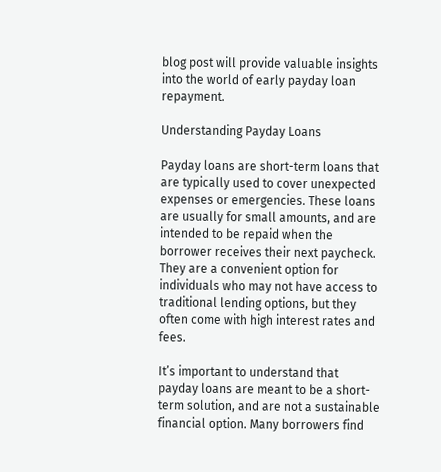blog post will provide valuable insights into the world of early payday loan repayment.

Understanding Payday Loans

Payday loans are short-term loans that are typically used to cover unexpected expenses or emergencies. These loans are usually for small amounts, and are intended to be repaid when the borrower receives their next paycheck. They are a convenient option for individuals who may not have access to traditional lending options, but they often come with high interest rates and fees.

It’s important to understand that payday loans are meant to be a short-term solution, and are not a sustainable financial option. Many borrowers find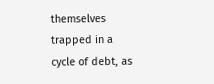themselves trapped in a cycle of debt, as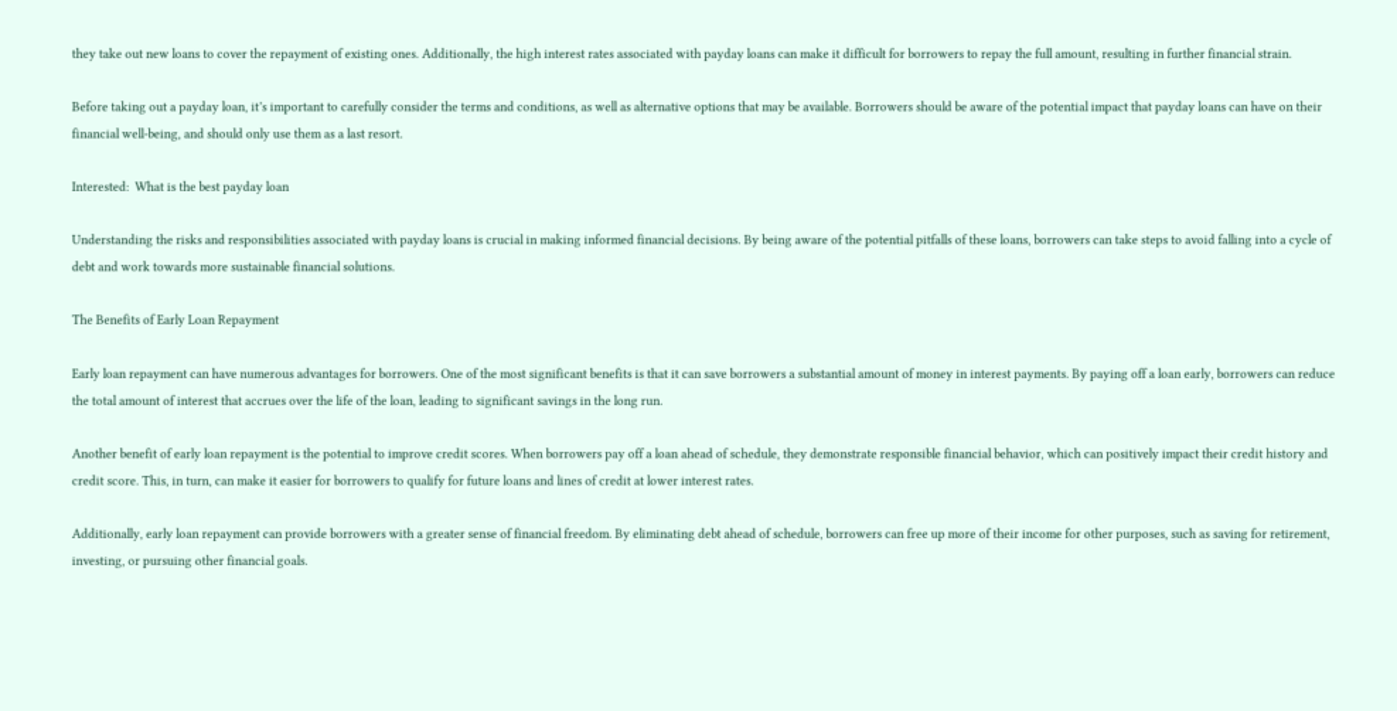they take out new loans to cover the repayment of existing ones. Additionally, the high interest rates associated with payday loans can make it difficult for borrowers to repay the full amount, resulting in further financial strain.

Before taking out a payday loan, it’s important to carefully consider the terms and conditions, as well as alternative options that may be available. Borrowers should be aware of the potential impact that payday loans can have on their financial well-being, and should only use them as a last resort.

Interested:  What is the best payday loan

Understanding the risks and responsibilities associated with payday loans is crucial in making informed financial decisions. By being aware of the potential pitfalls of these loans, borrowers can take steps to avoid falling into a cycle of debt and work towards more sustainable financial solutions.

The Benefits of Early Loan Repayment

Early loan repayment can have numerous advantages for borrowers. One of the most significant benefits is that it can save borrowers a substantial amount of money in interest payments. By paying off a loan early, borrowers can reduce the total amount of interest that accrues over the life of the loan, leading to significant savings in the long run.

Another benefit of early loan repayment is the potential to improve credit scores. When borrowers pay off a loan ahead of schedule, they demonstrate responsible financial behavior, which can positively impact their credit history and credit score. This, in turn, can make it easier for borrowers to qualify for future loans and lines of credit at lower interest rates.

Additionally, early loan repayment can provide borrowers with a greater sense of financial freedom. By eliminating debt ahead of schedule, borrowers can free up more of their income for other purposes, such as saving for retirement, investing, or pursuing other financial goals.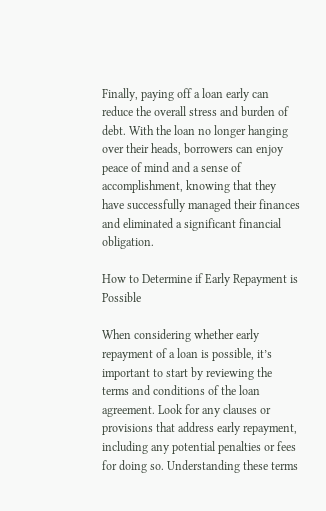Finally, paying off a loan early can reduce the overall stress and burden of debt. With the loan no longer hanging over their heads, borrowers can enjoy peace of mind and a sense of accomplishment, knowing that they have successfully managed their finances and eliminated a significant financial obligation.

How to Determine if Early Repayment is Possible

When considering whether early repayment of a loan is possible, it’s important to start by reviewing the terms and conditions of the loan agreement. Look for any clauses or provisions that address early repayment, including any potential penalties or fees for doing so. Understanding these terms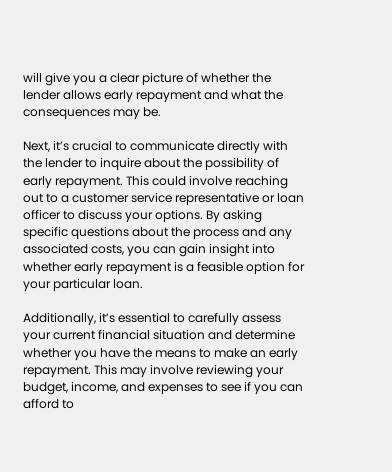will give you a clear picture of whether the lender allows early repayment and what the consequences may be.

Next, it’s crucial to communicate directly with the lender to inquire about the possibility of early repayment. This could involve reaching out to a customer service representative or loan officer to discuss your options. By asking specific questions about the process and any associated costs, you can gain insight into whether early repayment is a feasible option for your particular loan.

Additionally, it’s essential to carefully assess your current financial situation and determine whether you have the means to make an early repayment. This may involve reviewing your budget, income, and expenses to see if you can afford to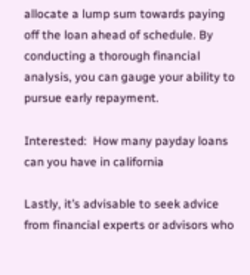allocate a lump sum towards paying off the loan ahead of schedule. By conducting a thorough financial analysis, you can gauge your ability to pursue early repayment.

Interested:  How many payday loans can you have in california

Lastly, it’s advisable to seek advice from financial experts or advisors who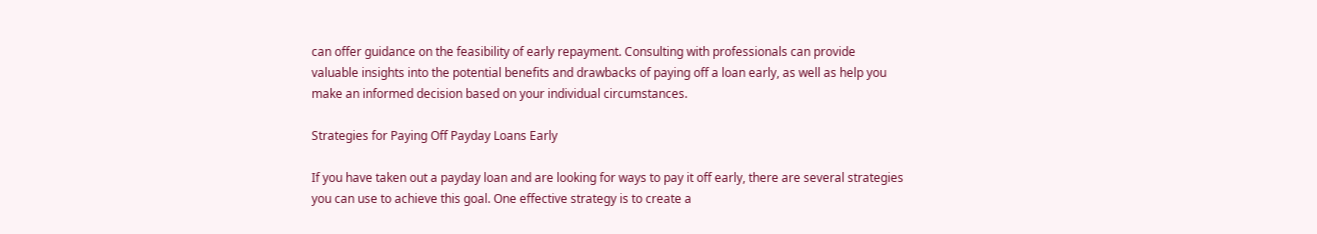can offer guidance on the feasibility of early repayment. Consulting with professionals can provide valuable insights into the potential benefits and drawbacks of paying off a loan early, as well as help you make an informed decision based on your individual circumstances.

Strategies for Paying Off Payday Loans Early

If you have taken out a payday loan and are looking for ways to pay it off early, there are several strategies you can use to achieve this goal. One effective strategy is to create a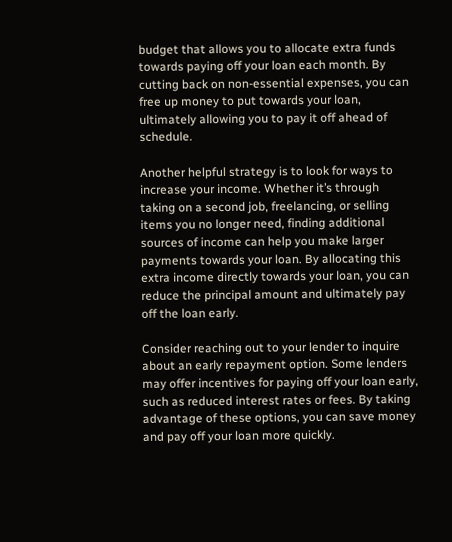budget that allows you to allocate extra funds towards paying off your loan each month. By cutting back on non-essential expenses, you can free up money to put towards your loan, ultimately allowing you to pay it off ahead of schedule.

Another helpful strategy is to look for ways to increase your income. Whether it’s through taking on a second job, freelancing, or selling items you no longer need, finding additional sources of income can help you make larger payments towards your loan. By allocating this extra income directly towards your loan, you can reduce the principal amount and ultimately pay off the loan early.

Consider reaching out to your lender to inquire about an early repayment option. Some lenders may offer incentives for paying off your loan early, such as reduced interest rates or fees. By taking advantage of these options, you can save money and pay off your loan more quickly.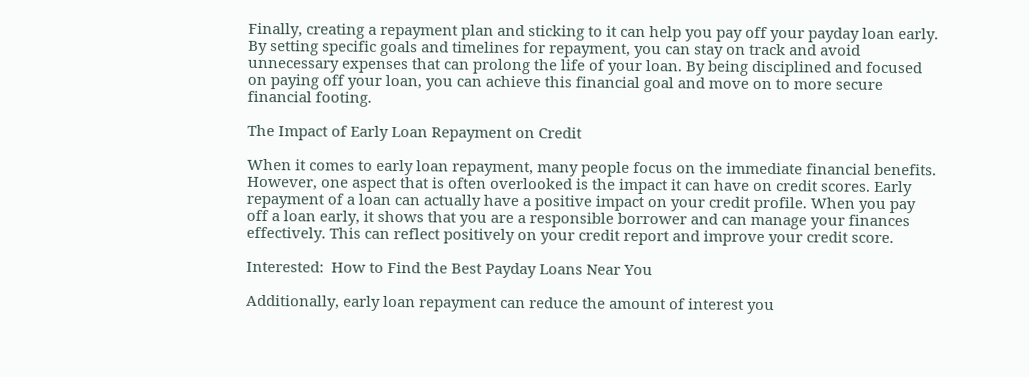Finally, creating a repayment plan and sticking to it can help you pay off your payday loan early. By setting specific goals and timelines for repayment, you can stay on track and avoid unnecessary expenses that can prolong the life of your loan. By being disciplined and focused on paying off your loan, you can achieve this financial goal and move on to more secure financial footing.

The Impact of Early Loan Repayment on Credit

When it comes to early loan repayment, many people focus on the immediate financial benefits. However, one aspect that is often overlooked is the impact it can have on credit scores. Early repayment of a loan can actually have a positive impact on your credit profile. When you pay off a loan early, it shows that you are a responsible borrower and can manage your finances effectively. This can reflect positively on your credit report and improve your credit score.

Interested:  How to Find the Best Payday Loans Near You

Additionally, early loan repayment can reduce the amount of interest you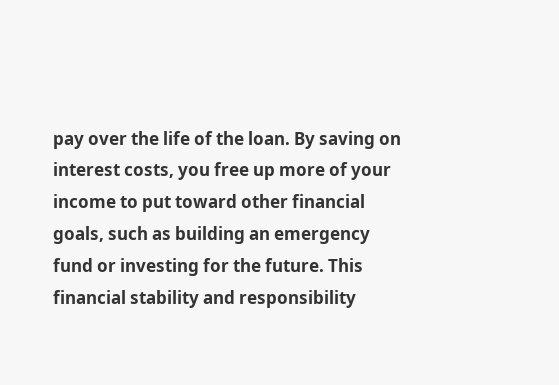pay over the life of the loan. By saving on interest costs, you free up more of your income to put toward other financial goals, such as building an emergency fund or investing for the future. This financial stability and responsibility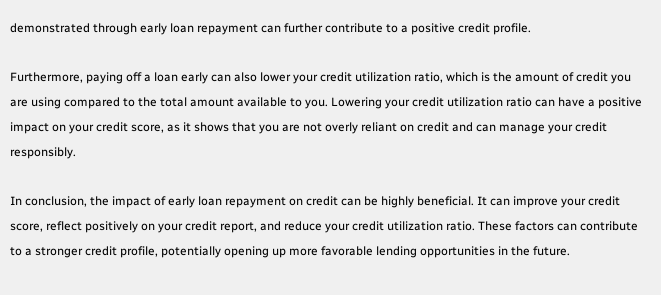demonstrated through early loan repayment can further contribute to a positive credit profile.

Furthermore, paying off a loan early can also lower your credit utilization ratio, which is the amount of credit you are using compared to the total amount available to you. Lowering your credit utilization ratio can have a positive impact on your credit score, as it shows that you are not overly reliant on credit and can manage your credit responsibly.

In conclusion, the impact of early loan repayment on credit can be highly beneficial. It can improve your credit score, reflect positively on your credit report, and reduce your credit utilization ratio. These factors can contribute to a stronger credit profile, potentially opening up more favorable lending opportunities in the future.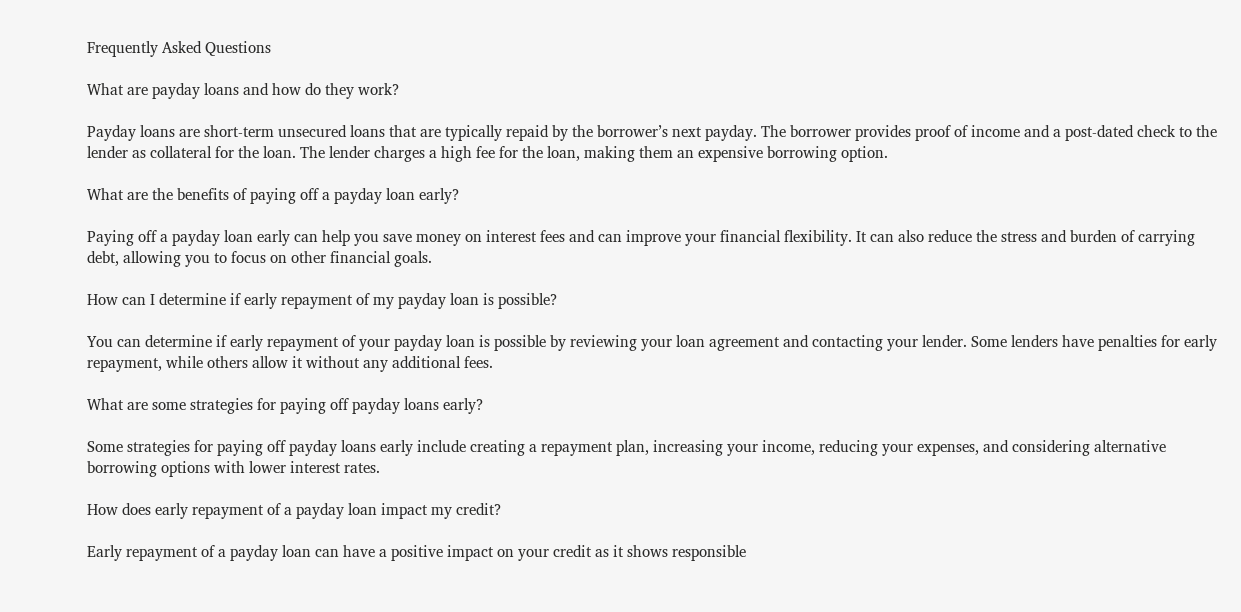Frequently Asked Questions

What are payday loans and how do they work?

Payday loans are short-term unsecured loans that are typically repaid by the borrower’s next payday. The borrower provides proof of income and a post-dated check to the lender as collateral for the loan. The lender charges a high fee for the loan, making them an expensive borrowing option.

What are the benefits of paying off a payday loan early?

Paying off a payday loan early can help you save money on interest fees and can improve your financial flexibility. It can also reduce the stress and burden of carrying debt, allowing you to focus on other financial goals.

How can I determine if early repayment of my payday loan is possible?

You can determine if early repayment of your payday loan is possible by reviewing your loan agreement and contacting your lender. Some lenders have penalties for early repayment, while others allow it without any additional fees.

What are some strategies for paying off payday loans early?

Some strategies for paying off payday loans early include creating a repayment plan, increasing your income, reducing your expenses, and considering alternative borrowing options with lower interest rates.

How does early repayment of a payday loan impact my credit?

Early repayment of a payday loan can have a positive impact on your credit as it shows responsible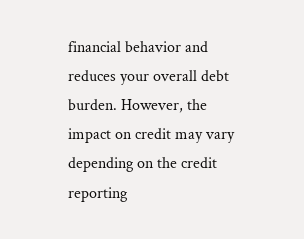financial behavior and reduces your overall debt burden. However, the impact on credit may vary depending on the credit reporting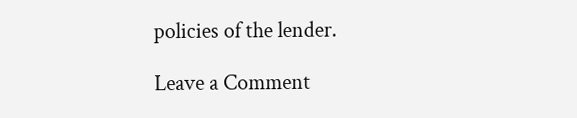policies of the lender.

Leave a Comment